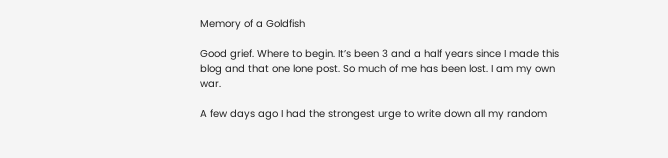Memory of a Goldfish

Good grief. Where to begin. It’s been 3 and a half years since I made this blog and that one lone post. So much of me has been lost. I am my own war.

A few days ago I had the strongest urge to write down all my random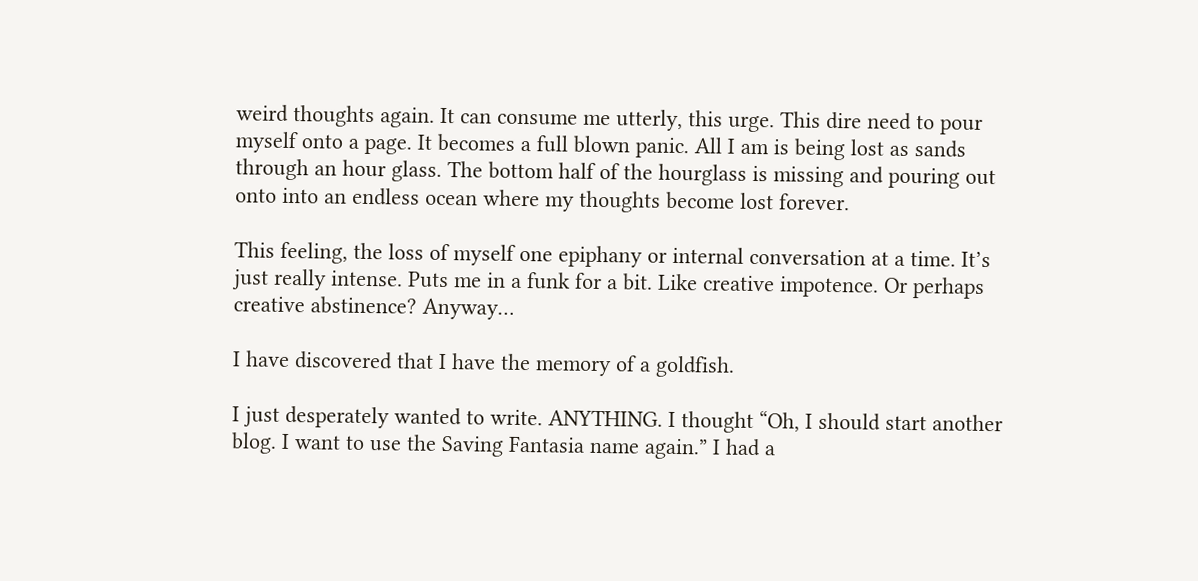weird thoughts again. It can consume me utterly, this urge. This dire need to pour myself onto a page. It becomes a full blown panic. All I am is being lost as sands through an hour glass. The bottom half of the hourglass is missing and pouring out onto into an endless ocean where my thoughts become lost forever.

This feeling, the loss of myself one epiphany or internal conversation at a time. It’s just really intense. Puts me in a funk for a bit. Like creative impotence. Or perhaps creative abstinence? Anyway…

I have discovered that I have the memory of a goldfish.

I just desperately wanted to write. ANYTHING. I thought “Oh, I should start another blog. I want to use the Saving Fantasia name again.” I had a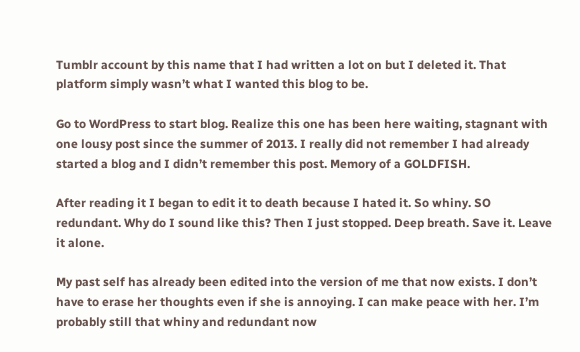Tumblr account by this name that I had written a lot on but I deleted it. That platform simply wasn’t what I wanted this blog to be.

Go to WordPress to start blog. Realize this one has been here waiting, stagnant with one lousy post since the summer of 2013. I really did not remember I had already started a blog and I didn’t remember this post. Memory of a GOLDFISH.

After reading it I began to edit it to death because I hated it. So whiny. SO redundant. Why do I sound like this? Then I just stopped. Deep breath. Save it. Leave it alone.

My past self has already been edited into the version of me that now exists. I don’t have to erase her thoughts even if she is annoying. I can make peace with her. I’m probably still that whiny and redundant now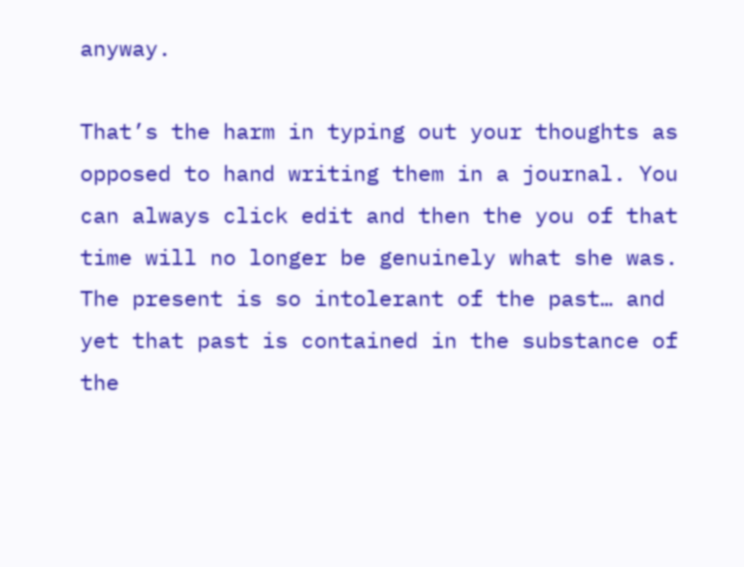anyway.

That’s the harm in typing out your thoughts as opposed to hand writing them in a journal. You can always click edit and then the you of that time will no longer be genuinely what she was. The present is so intolerant of the past… and yet that past is contained in the substance of the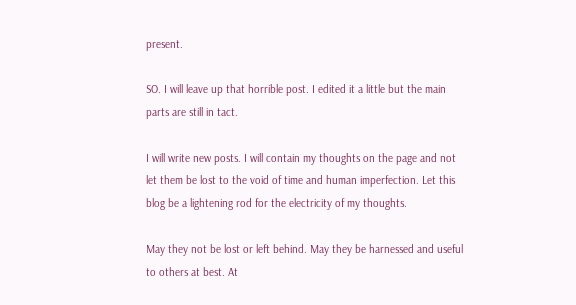present.

SO. I will leave up that horrible post. I edited it a little but the main parts are still in tact.

I will write new posts. I will contain my thoughts on the page and not let them be lost to the void of time and human imperfection. Let this blog be a lightening rod for the electricity of my thoughts.

May they not be lost or left behind. May they be harnessed and useful to others at best. At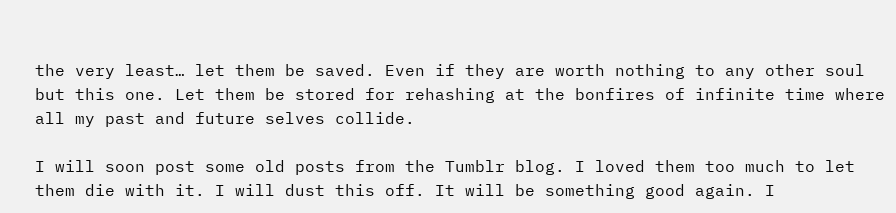the very least… let them be saved. Even if they are worth nothing to any other soul but this one. Let them be stored for rehashing at the bonfires of infinite time where all my past and future selves collide.

I will soon post some old posts from the Tumblr blog. I loved them too much to let them die with it. I will dust this off. It will be something good again. I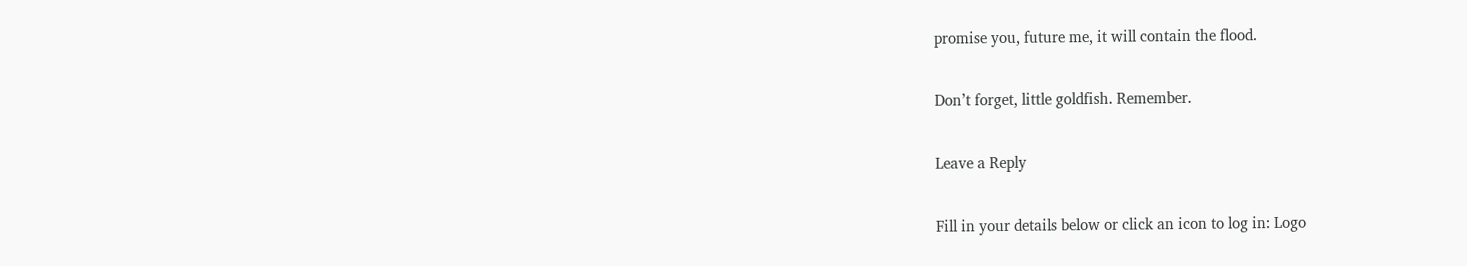promise you, future me, it will contain the flood.

Don’t forget, little goldfish. Remember.

Leave a Reply

Fill in your details below or click an icon to log in: Logo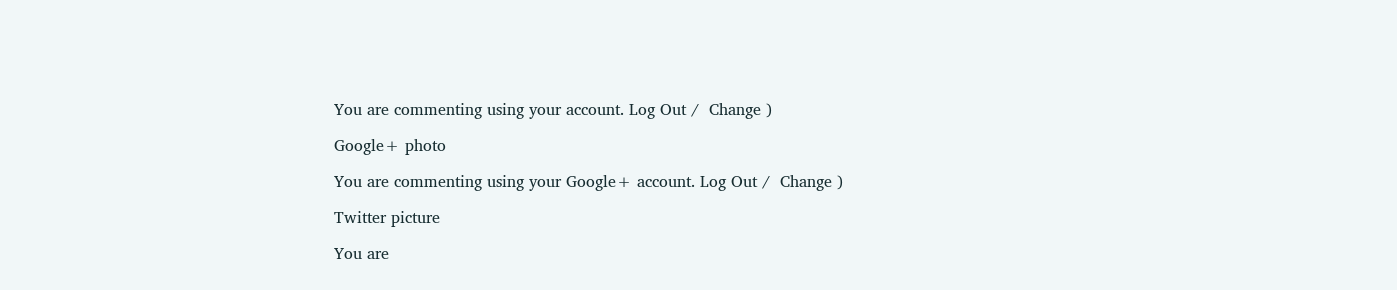You are commenting using your account. Log Out /  Change )

Google+ photo

You are commenting using your Google+ account. Log Out /  Change )

Twitter picture

You are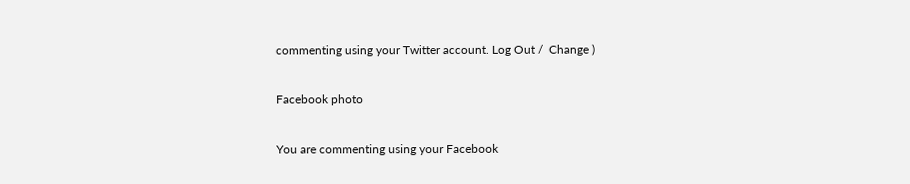commenting using your Twitter account. Log Out /  Change )

Facebook photo

You are commenting using your Facebook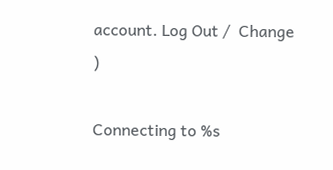account. Log Out /  Change )

Connecting to %s